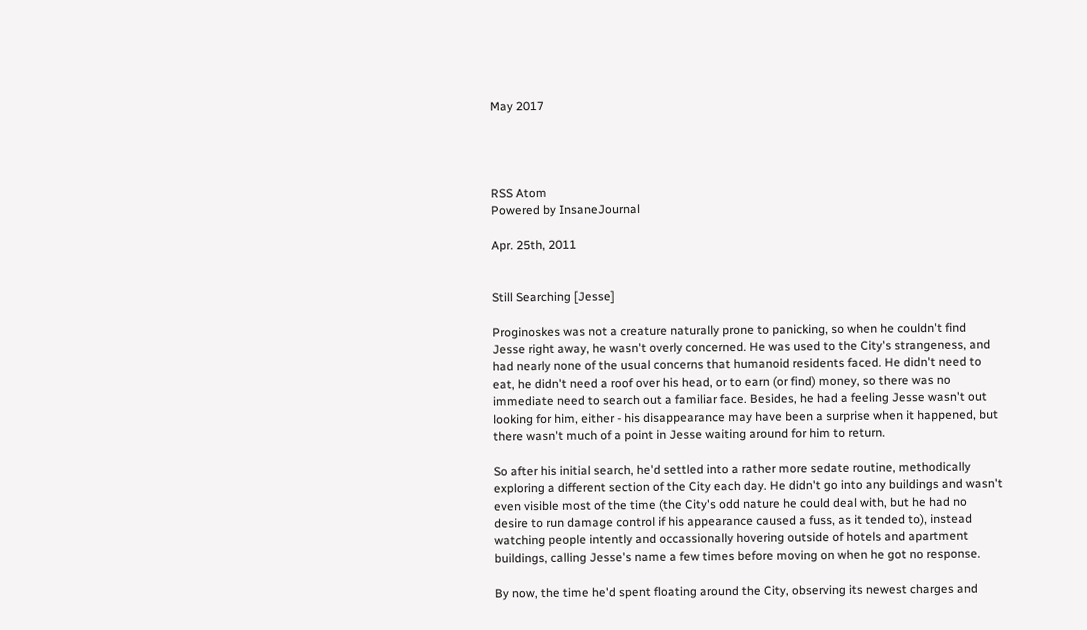May 2017




RSS Atom
Powered by InsaneJournal

Apr. 25th, 2011


Still Searching [Jesse]

Proginoskes was not a creature naturally prone to panicking, so when he couldn't find Jesse right away, he wasn't overly concerned. He was used to the City's strangeness, and had nearly none of the usual concerns that humanoid residents faced. He didn't need to eat, he didn't need a roof over his head, or to earn (or find) money, so there was no immediate need to search out a familiar face. Besides, he had a feeling Jesse wasn't out looking for him, either - his disappearance may have been a surprise when it happened, but there wasn't much of a point in Jesse waiting around for him to return.

So after his initial search, he'd settled into a rather more sedate routine, methodically exploring a different section of the City each day. He didn't go into any buildings and wasn't even visible most of the time (the City's odd nature he could deal with, but he had no desire to run damage control if his appearance caused a fuss, as it tended to), instead watching people intently and occassionally hovering outside of hotels and apartment buildings, calling Jesse's name a few times before moving on when he got no response.

By now, the time he'd spent floating around the City, observing its newest charges and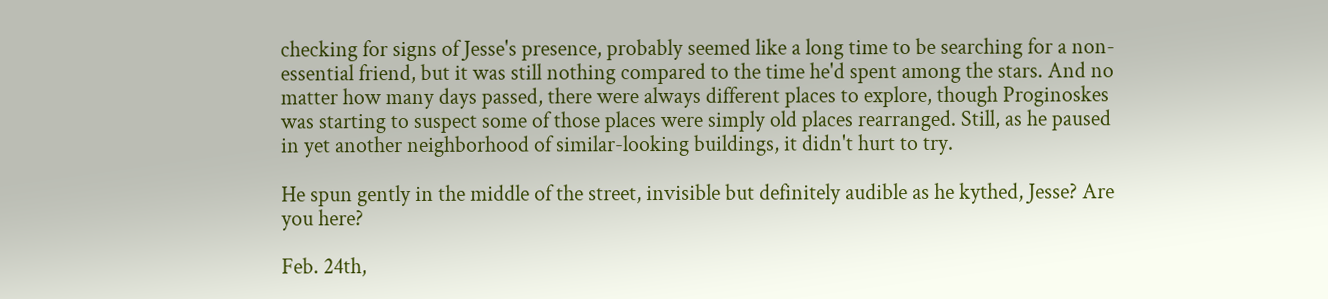checking for signs of Jesse's presence, probably seemed like a long time to be searching for a non-essential friend, but it was still nothing compared to the time he'd spent among the stars. And no matter how many days passed, there were always different places to explore, though Proginoskes was starting to suspect some of those places were simply old places rearranged. Still, as he paused in yet another neighborhood of similar-looking buildings, it didn't hurt to try.

He spun gently in the middle of the street, invisible but definitely audible as he kythed, Jesse? Are you here?

Feb. 24th,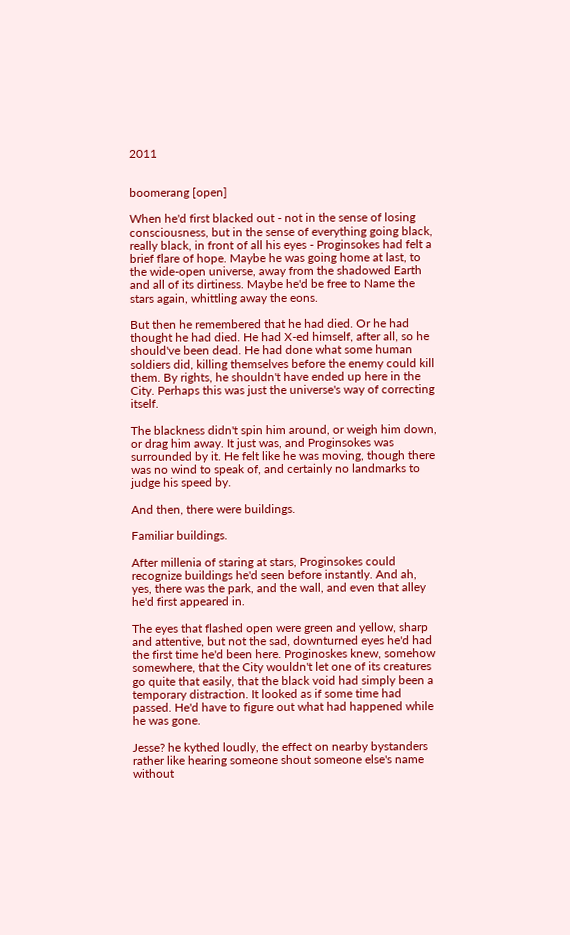2011


boomerang [open]

When he'd first blacked out - not in the sense of losing consciousness, but in the sense of everything going black, really black, in front of all his eyes - Proginsokes had felt a brief flare of hope. Maybe he was going home at last, to the wide-open universe, away from the shadowed Earth and all of its dirtiness. Maybe he'd be free to Name the stars again, whittling away the eons.

But then he remembered that he had died. Or he had thought he had died. He had X-ed himself, after all, so he should've been dead. He had done what some human soldiers did, killing themselves before the enemy could kill them. By rights, he shouldn't have ended up here in the City. Perhaps this was just the universe's way of correcting itself.

The blackness didn't spin him around, or weigh him down, or drag him away. It just was, and Proginsokes was surrounded by it. He felt like he was moving, though there was no wind to speak of, and certainly no landmarks to judge his speed by.

And then, there were buildings.

Familiar buildings.

After millenia of staring at stars, Proginsokes could recognize buildings he'd seen before instantly. And ah, yes, there was the park, and the wall, and even that alley he'd first appeared in.

The eyes that flashed open were green and yellow, sharp and attentive, but not the sad, downturned eyes he'd had the first time he'd been here. Proginoskes knew, somehow somewhere, that the City wouldn't let one of its creatures go quite that easily, that the black void had simply been a temporary distraction. It looked as if some time had passed. He'd have to figure out what had happened while he was gone.

Jesse? he kythed loudly, the effect on nearby bystanders rather like hearing someone shout someone else's name without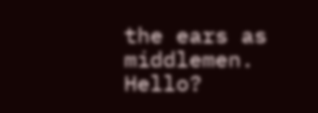the ears as middlemen. Hello?